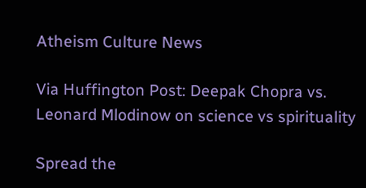Atheism Culture News

Via Huffington Post: Deepak Chopra vs. Leonard Mlodinow on science vs spirituality

Spread the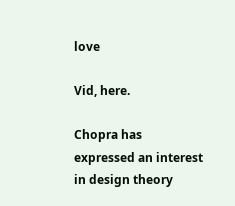love

Vid, here.

Chopra has expressed an interest in design theory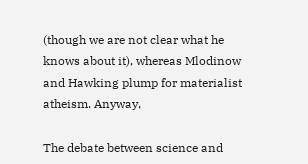(though we are not clear what he knows about it), whereas Mlodinow and Hawking plump for materialist atheism. Anyway,

The debate between science and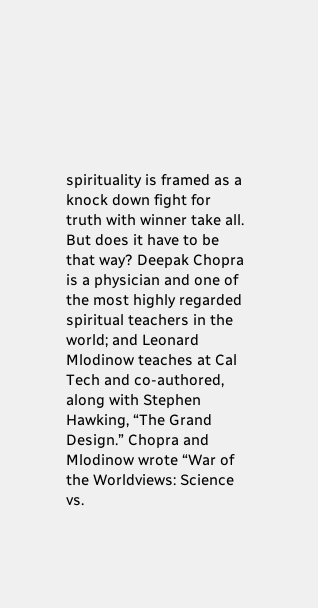spirituality is framed as a knock down fight for truth with winner take all. But does it have to be that way? Deepak Chopra is a physician and one of the most highly regarded spiritual teachers in the world; and Leonard Mlodinow teaches at Cal Tech and co-authored, along with Stephen Hawking, “The Grand Design.” Chopra and Mlodinow wrote “War of the Worldviews: Science vs.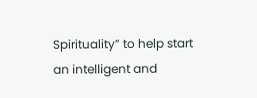Spirituality” to help start an intelligent and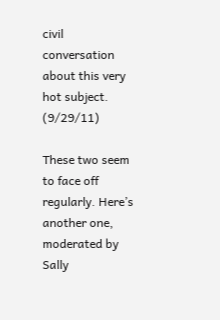civil conversation about this very hot subject. (9/29/11)

These two seem to face off regularly. Here’s another one, moderated by Sally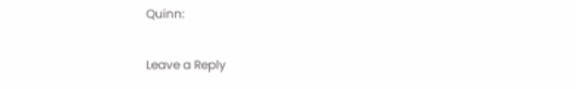Quinn:

Leave a Reply